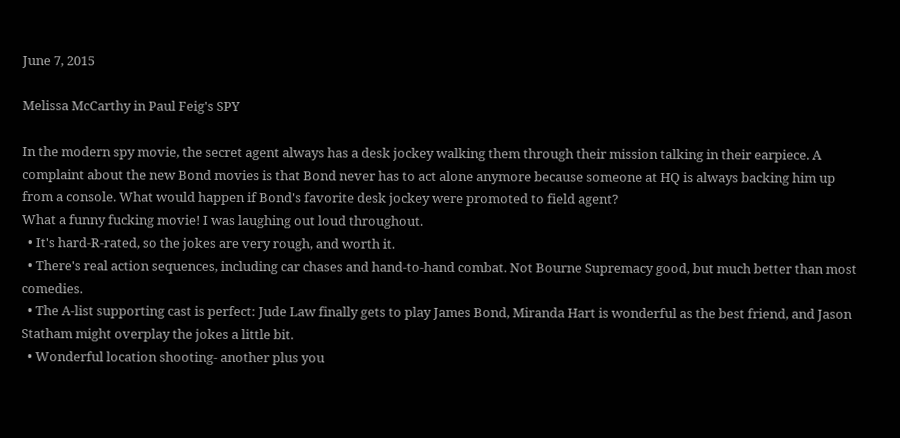June 7, 2015

Melissa McCarthy in Paul Feig's SPY

In the modern spy movie, the secret agent always has a desk jockey walking them through their mission talking in their earpiece. A complaint about the new Bond movies is that Bond never has to act alone anymore because someone at HQ is always backing him up from a console. What would happen if Bond's favorite desk jockey were promoted to field agent?
What a funny fucking movie! I was laughing out loud throughout.
  • It's hard-R-rated, so the jokes are very rough, and worth it.
  • There's real action sequences, including car chases and hand-to-hand combat. Not Bourne Supremacy good, but much better than most comedies.
  • The A-list supporting cast is perfect: Jude Law finally gets to play James Bond, Miranda Hart is wonderful as the best friend, and Jason Statham might overplay the jokes a little bit.
  • Wonderful location shooting- another plus you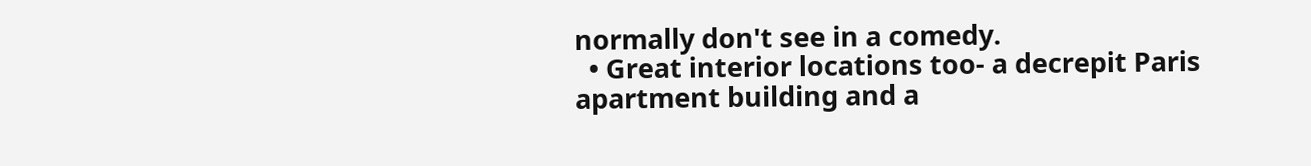normally don't see in a comedy.
  • Great interior locations too- a decrepit Paris apartment building and a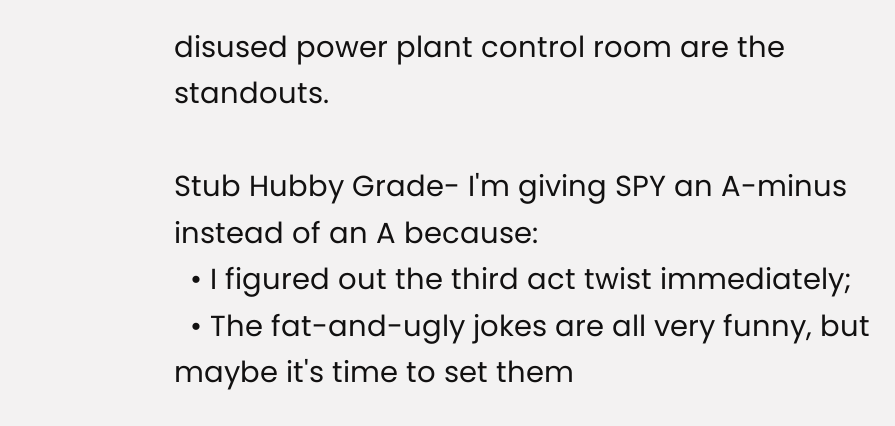disused power plant control room are the standouts.

Stub Hubby Grade- I'm giving SPY an A-minus instead of an A because:
  • I figured out the third act twist immediately;
  • The fat-and-ugly jokes are all very funny, but maybe it's time to set them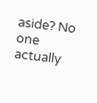aside? No one actually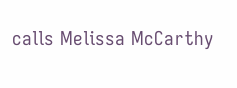calls Melissa McCarthy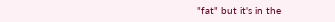"fat" but it's in the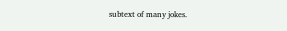subtext of many jokes.